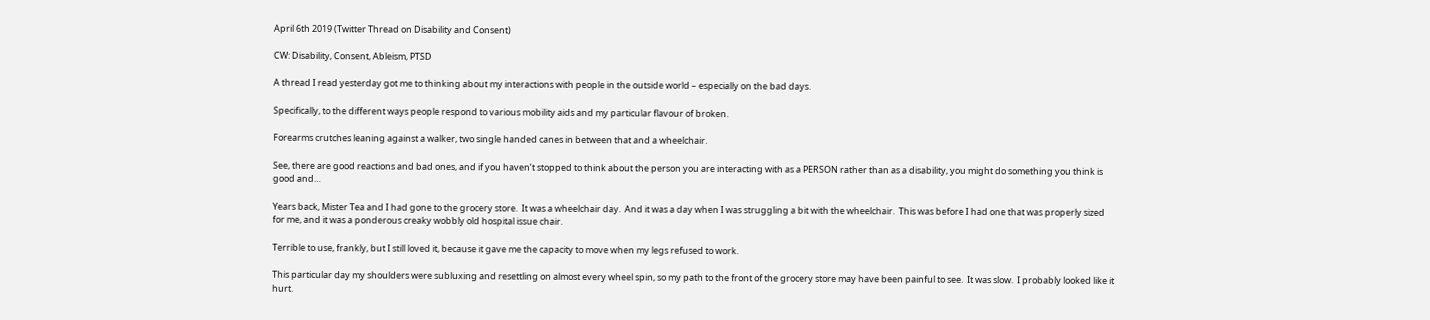April 6th 2019 (Twitter Thread on Disability and Consent)

CW: Disability, Consent, Ableism, PTSD

A thread I read yesterday got me to thinking about my interactions with people in the outside world – especially on the bad days.

Specifically, to the different ways people respond to various mobility aids and my particular flavour of broken.

Forearms crutches leaning against a walker, two single handed canes in between that and a wheelchair.

See, there are good reactions and bad ones, and if you haven’t stopped to think about the person you are interacting with as a PERSON rather than as a disability, you might do something you think is good and…

Years back, Mister Tea and I had gone to the grocery store.  It was a wheelchair day.  And it was a day when I was struggling a bit with the wheelchair.  This was before I had one that was properly sized for me, and it was a ponderous creaky wobbly old hospital issue chair.

Terrible to use, frankly, but I still loved it, because it gave me the capacity to move when my legs refused to work.

This particular day my shoulders were subluxing and resettling on almost every wheel spin, so my path to the front of the grocery store may have been painful to see.  It was slow.  I probably looked like it hurt.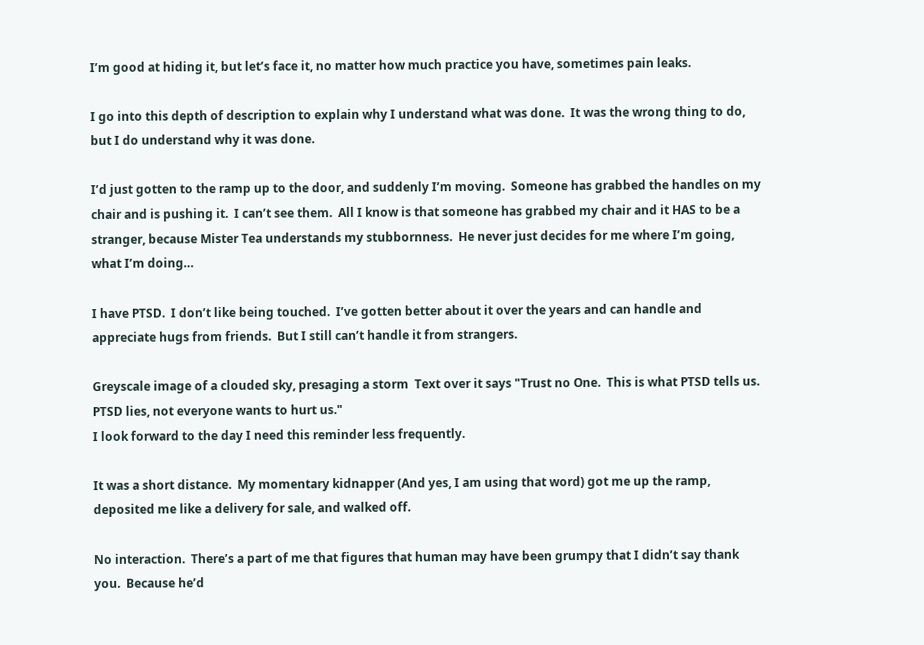I’m good at hiding it, but let’s face it, no matter how much practice you have, sometimes pain leaks.

I go into this depth of description to explain why I understand what was done.  It was the wrong thing to do, but I do understand why it was done.

I’d just gotten to the ramp up to the door, and suddenly I’m moving.  Someone has grabbed the handles on my chair and is pushing it.  I can’t see them.  All I know is that someone has grabbed my chair and it HAS to be a stranger, because Mister Tea understands my stubbornness.  He never just decides for me where I’m going, what I’m doing…

I have PTSD.  I don’t like being touched.  I’ve gotten better about it over the years and can handle and appreciate hugs from friends.  But I still can’t handle it from strangers.

Greyscale image of a clouded sky, presaging a storm  Text over it says "Trust no One.  This is what PTSD tells us.  PTSD lies, not everyone wants to hurt us."
I look forward to the day I need this reminder less frequently.

It was a short distance.  My momentary kidnapper (And yes, I am using that word) got me up the ramp, deposited me like a delivery for sale, and walked off.

No interaction.  There’s a part of me that figures that human may have been grumpy that I didn’t say thank you.  Because he’d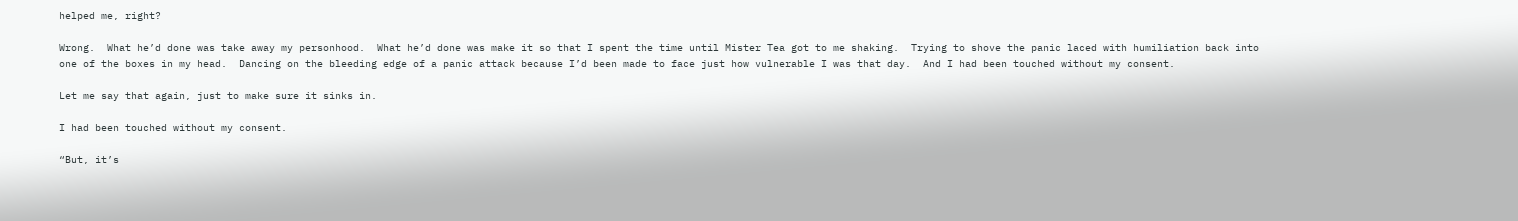helped me, right?

Wrong.  What he’d done was take away my personhood.  What he’d done was make it so that I spent the time until Mister Tea got to me shaking.  Trying to shove the panic laced with humiliation back into one of the boxes in my head.  Dancing on the bleeding edge of a panic attack because I’d been made to face just how vulnerable I was that day.  And I had been touched without my consent.

Let me say that again, just to make sure it sinks in.

I had been touched without my consent.

“But, it’s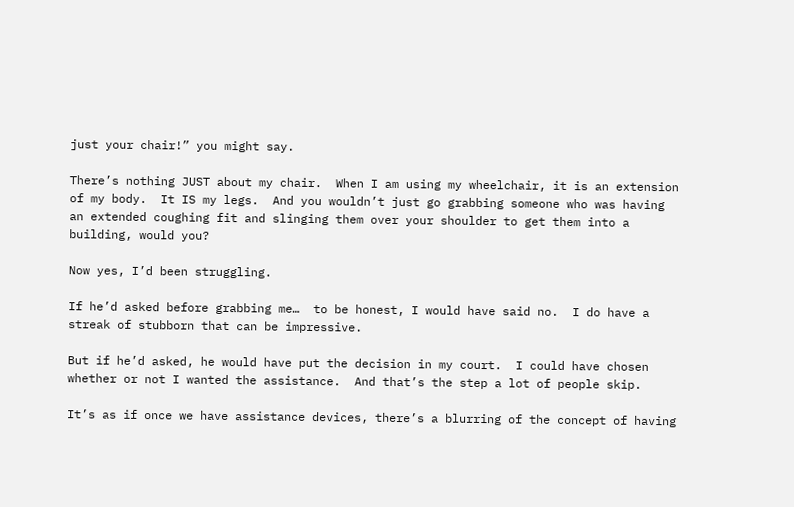just your chair!” you might say.

There’s nothing JUST about my chair.  When I am using my wheelchair, it is an extension of my body.  It IS my legs.  And you wouldn’t just go grabbing someone who was having an extended coughing fit and slinging them over your shoulder to get them into a building, would you?

Now yes, I’d been struggling.

If he’d asked before grabbing me…  to be honest, I would have said no.  I do have a streak of stubborn that can be impressive.

But if he’d asked, he would have put the decision in my court.  I could have chosen whether or not I wanted the assistance.  And that’s the step a lot of people skip.

It’s as if once we have assistance devices, there’s a blurring of the concept of having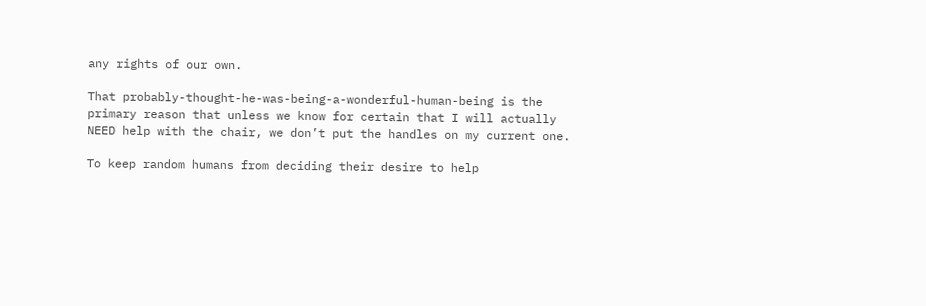any rights of our own.

That probably-thought-he-was-being-a-wonderful-human-being is the primary reason that unless we know for certain that I will actually NEED help with the chair, we don’t put the handles on my current one.

To keep random humans from deciding their desire to help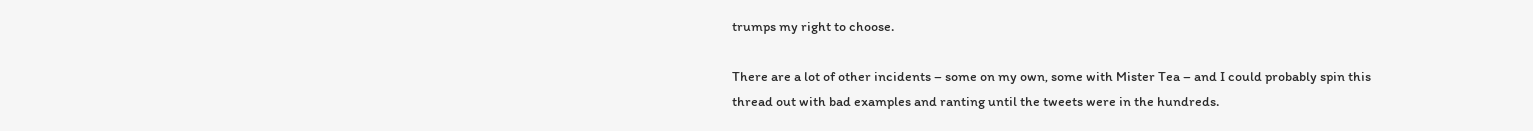trumps my right to choose.

There are a lot of other incidents – some on my own, some with Mister Tea – and I could probably spin this thread out with bad examples and ranting until the tweets were in the hundreds.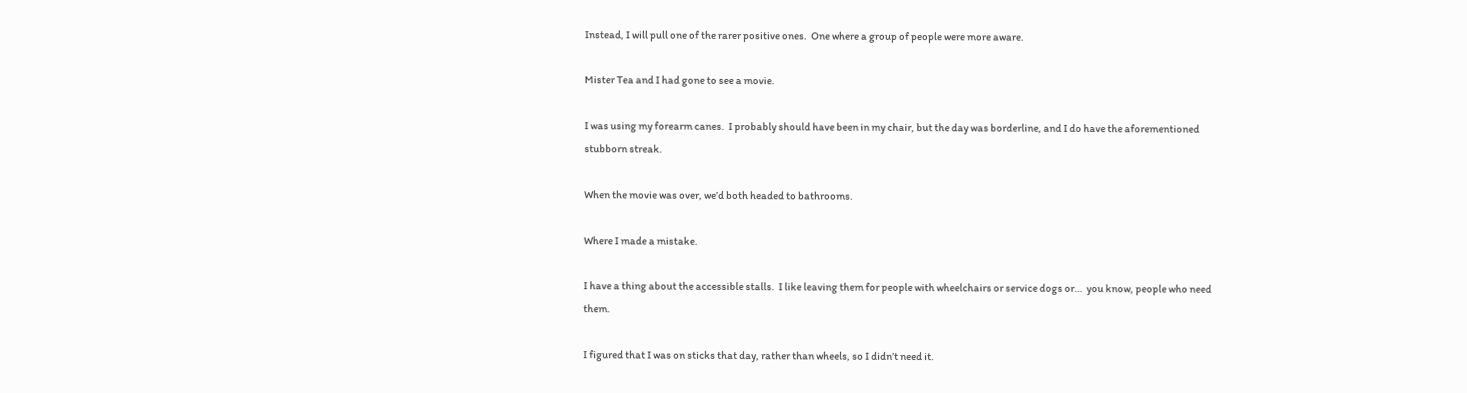Instead, I will pull one of the rarer positive ones.  One where a group of people were more aware.

Mister Tea and I had gone to see a movie.

I was using my forearm canes.  I probably should have been in my chair, but the day was borderline, and I do have the aforementioned stubborn streak.

When the movie was over, we’d both headed to bathrooms.

Where I made a mistake.

I have a thing about the accessible stalls.  I like leaving them for people with wheelchairs or service dogs or…  you know, people who need them.

I figured that I was on sticks that day, rather than wheels, so I didn’t need it.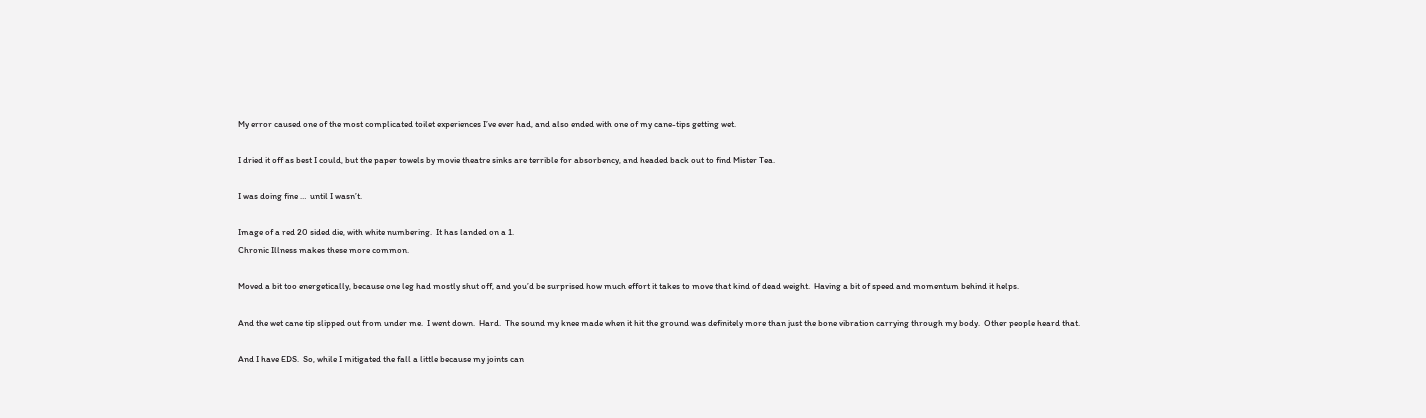My error caused one of the most complicated toilet experiences I’ve ever had, and also ended with one of my cane-tips getting wet.

I dried it off as best I could, but the paper towels by movie theatre sinks are terrible for absorbency, and headed back out to find Mister Tea.

I was doing fine …  until I wasn’t.

Image of a red 20 sided die, with white numbering.  It has landed on a 1.
Chronic Illness makes these more common.

Moved a bit too energetically, because one leg had mostly shut off, and you’d be surprised how much effort it takes to move that kind of dead weight.  Having a bit of speed and momentum behind it helps.

And the wet cane tip slipped out from under me.  I went down.  Hard.  The sound my knee made when it hit the ground was definitely more than just the bone vibration carrying through my body.  Other people heard that.

And I have EDS.  So, while I mitigated the fall a little because my joints can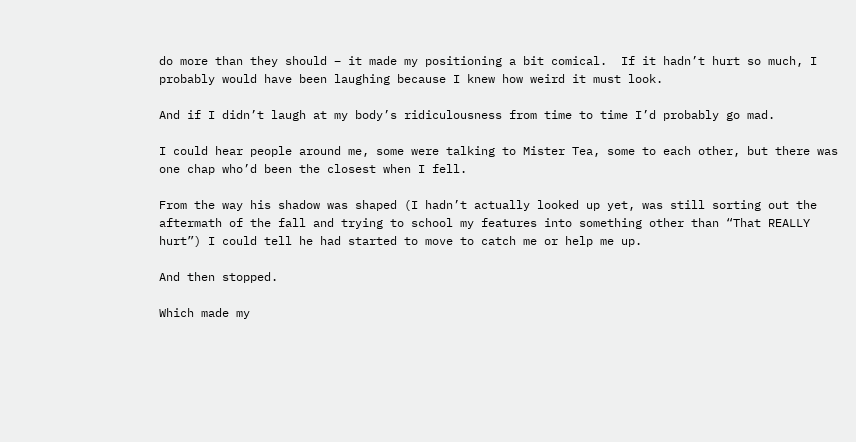do more than they should – it made my positioning a bit comical.  If it hadn’t hurt so much, I probably would have been laughing because I knew how weird it must look.

And if I didn’t laugh at my body’s ridiculousness from time to time I’d probably go mad.

I could hear people around me, some were talking to Mister Tea, some to each other, but there was one chap who’d been the closest when I fell.

From the way his shadow was shaped (I hadn’t actually looked up yet, was still sorting out the aftermath of the fall and trying to school my features into something other than “That REALLY hurt”) I could tell he had started to move to catch me or help me up.

And then stopped.

Which made my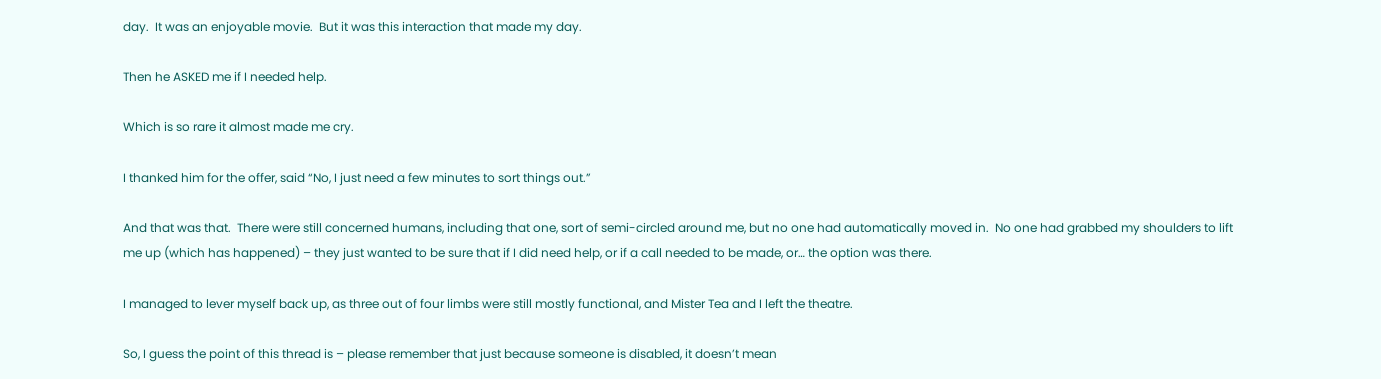day.  It was an enjoyable movie.  But it was this interaction that made my day.

Then he ASKED me if I needed help.

Which is so rare it almost made me cry.

I thanked him for the offer, said “No, I just need a few minutes to sort things out.”

And that was that.  There were still concerned humans, including that one, sort of semi-circled around me, but no one had automatically moved in.  No one had grabbed my shoulders to lift me up (which has happened) – they just wanted to be sure that if I did need help, or if a call needed to be made, or… the option was there.

I managed to lever myself back up, as three out of four limbs were still mostly functional, and Mister Tea and I left the theatre.

So, I guess the point of this thread is – please remember that just because someone is disabled, it doesn’t mean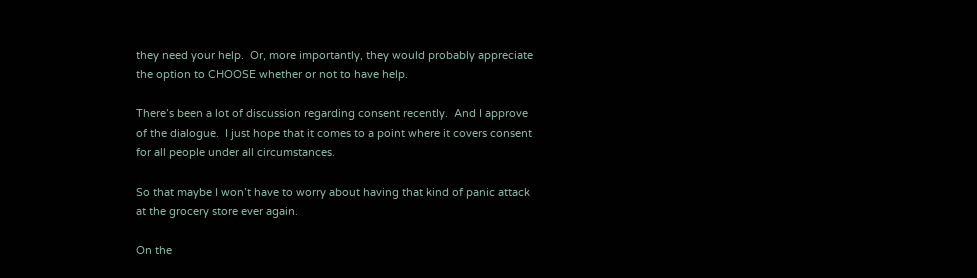they need your help.  Or, more importantly, they would probably appreciate the option to CHOOSE whether or not to have help.

There’s been a lot of discussion regarding consent recently.  And I approve of the dialogue.  I just hope that it comes to a point where it covers consent for all people under all circumstances.

So that maybe I won’t have to worry about having that kind of panic attack at the grocery store ever again.

On the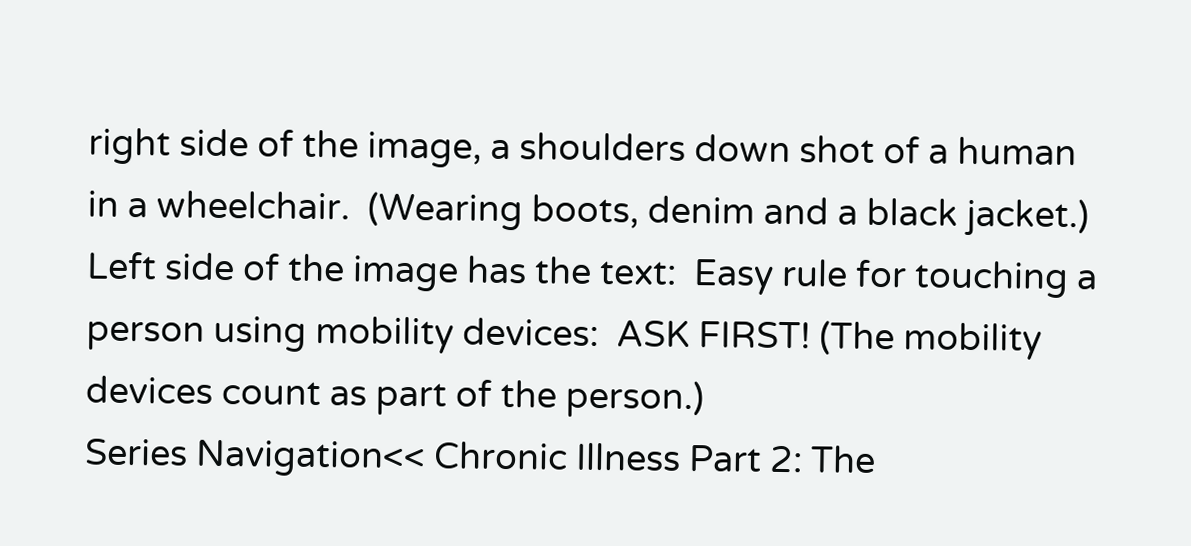right side of the image, a shoulders down shot of a human in a wheelchair.  (Wearing boots, denim and a black jacket.)  Left side of the image has the text:  Easy rule for touching a person using mobility devices:  ASK FIRST! (The mobility devices count as part of the person.)
Series Navigation<< Chronic Illness Part 2: The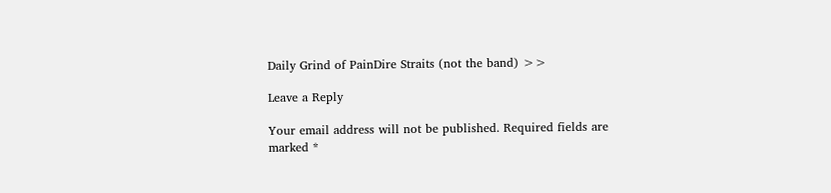Daily Grind of PainDire Straits (not the band) >>

Leave a Reply

Your email address will not be published. Required fields are marked *